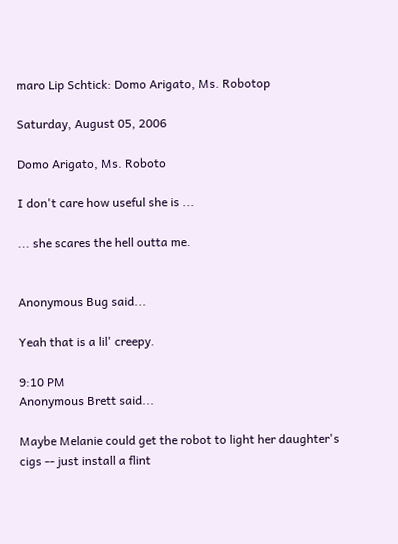maro Lip Schtick: Domo Arigato, Ms. Robotop

Saturday, August 05, 2006

Domo Arigato, Ms. Roboto

I don't care how useful she is ...

... she scares the hell outta me.


Anonymous Bug said...

Yeah that is a lil' creepy.

9:10 PM
Anonymous Brett said...

Maybe Melanie could get the robot to light her daughter's cigs -- just install a flint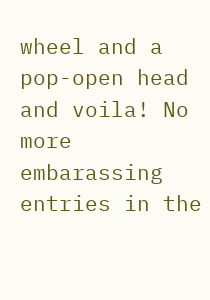wheel and a pop-open head and voila! No more embarassing entries in the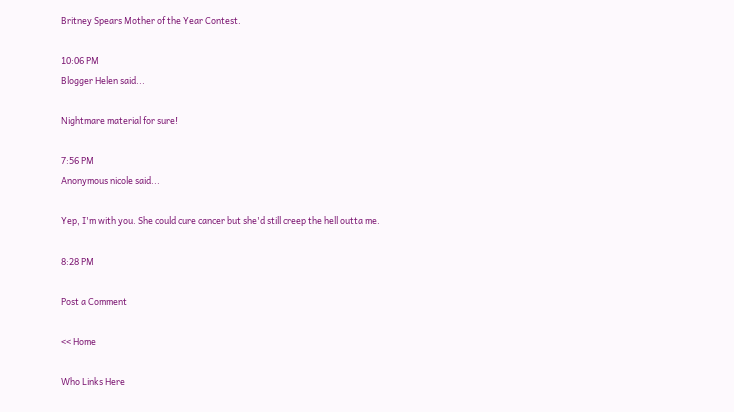Britney Spears Mother of the Year Contest.

10:06 PM
Blogger Helen said...

Nightmare material for sure!

7:56 PM
Anonymous nicole said...

Yep, I'm with you. She could cure cancer but she'd still creep the hell outta me.

8:28 PM

Post a Comment

<< Home

Who Links Here